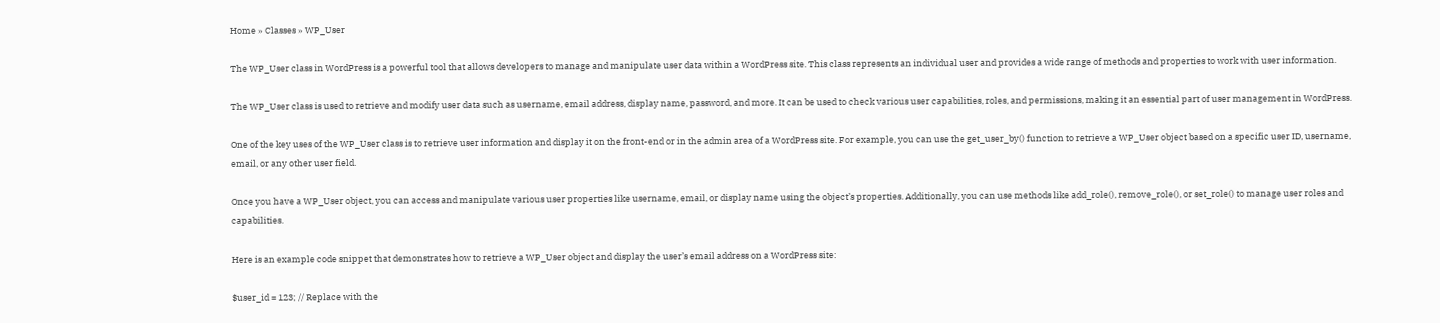Home » Classes » WP_User

The WP_User class in WordPress is a powerful tool that allows developers to manage and manipulate user data within a WordPress site. This class represents an individual user and provides a wide range of methods and properties to work with user information.

The WP_User class is used to retrieve and modify user data such as username, email address, display name, password, and more. It can be used to check various user capabilities, roles, and permissions, making it an essential part of user management in WordPress.

One of the key uses of the WP_User class is to retrieve user information and display it on the front-end or in the admin area of a WordPress site. For example, you can use the get_user_by() function to retrieve a WP_User object based on a specific user ID, username, email, or any other user field.

Once you have a WP_User object, you can access and manipulate various user properties like username, email, or display name using the object’s properties. Additionally, you can use methods like add_role(), remove_role(), or set_role() to manage user roles and capabilities.

Here is an example code snippet that demonstrates how to retrieve a WP_User object and display the user’s email address on a WordPress site:

$user_id = 123; // Replace with the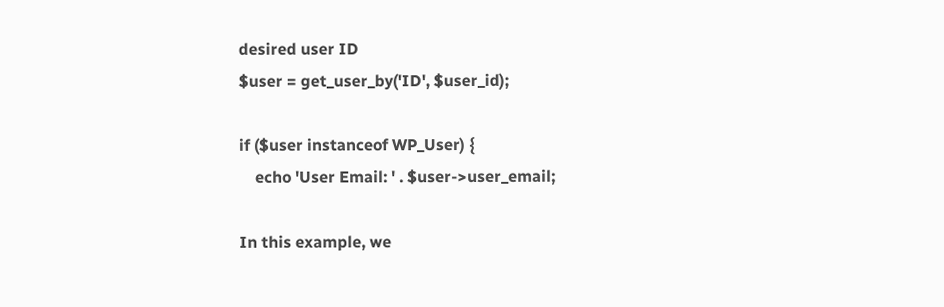desired user ID
$user = get_user_by('ID', $user_id);

if ($user instanceof WP_User) {
    echo 'User Email: ' . $user->user_email;

In this example, we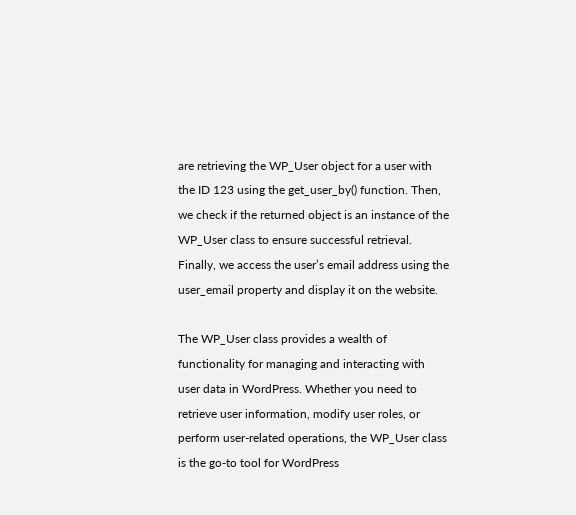are retrieving the WP_User object for a user with the ID 123 using the get_user_by() function. Then, we check if the returned object is an instance of the WP_User class to ensure successful retrieval. Finally, we access the user’s email address using the user_email property and display it on the website.

The WP_User class provides a wealth of functionality for managing and interacting with user data in WordPress. Whether you need to retrieve user information, modify user roles, or perform user-related operations, the WP_User class is the go-to tool for WordPress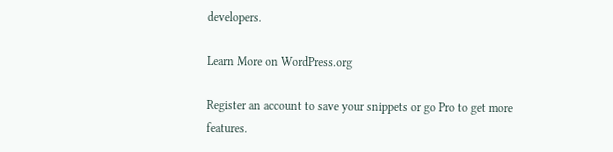developers.

Learn More on WordPress.org

Register an account to save your snippets or go Pro to get more features.